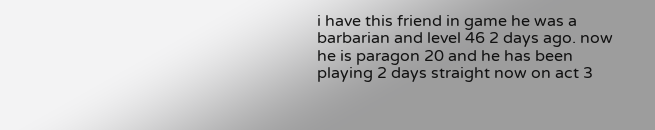i have this friend in game he was a barbarian and level 46 2 days ago. now he is paragon 20 and he has been playing 2 days straight now on act 3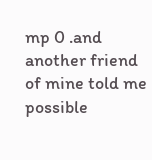mp 0 .and another friend of mine told me possible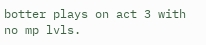botter plays on act 3 with no mp lvls.